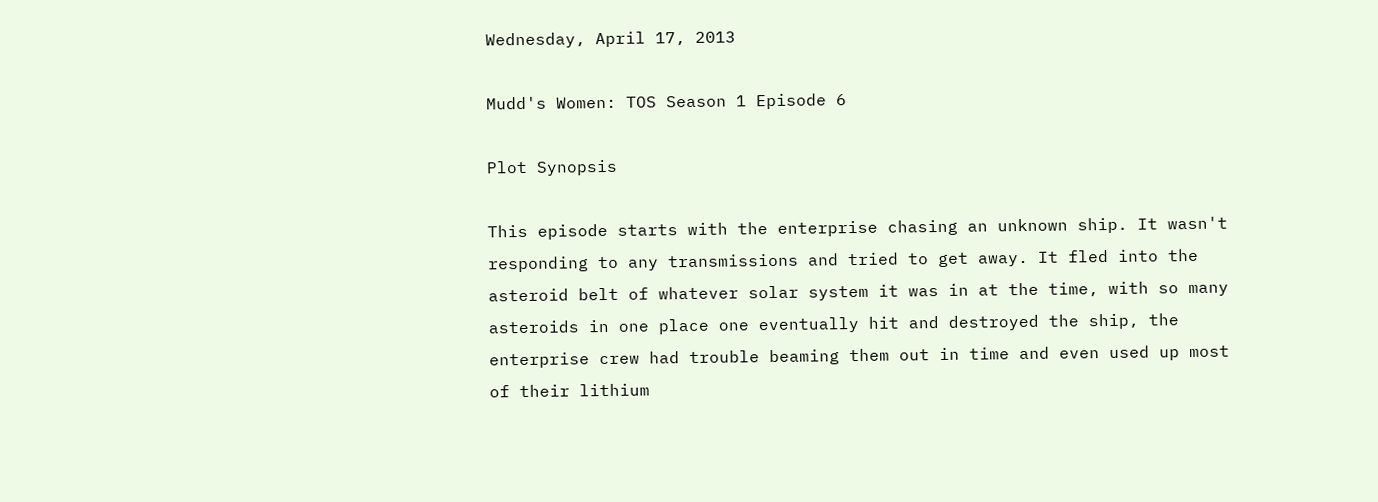Wednesday, April 17, 2013

Mudd's Women: TOS Season 1 Episode 6

Plot Synopsis

This episode starts with the enterprise chasing an unknown ship. It wasn't responding to any transmissions and tried to get away. It fled into the asteroid belt of whatever solar system it was in at the time, with so many asteroids in one place one eventually hit and destroyed the ship, the enterprise crew had trouble beaming them out in time and even used up most of their lithium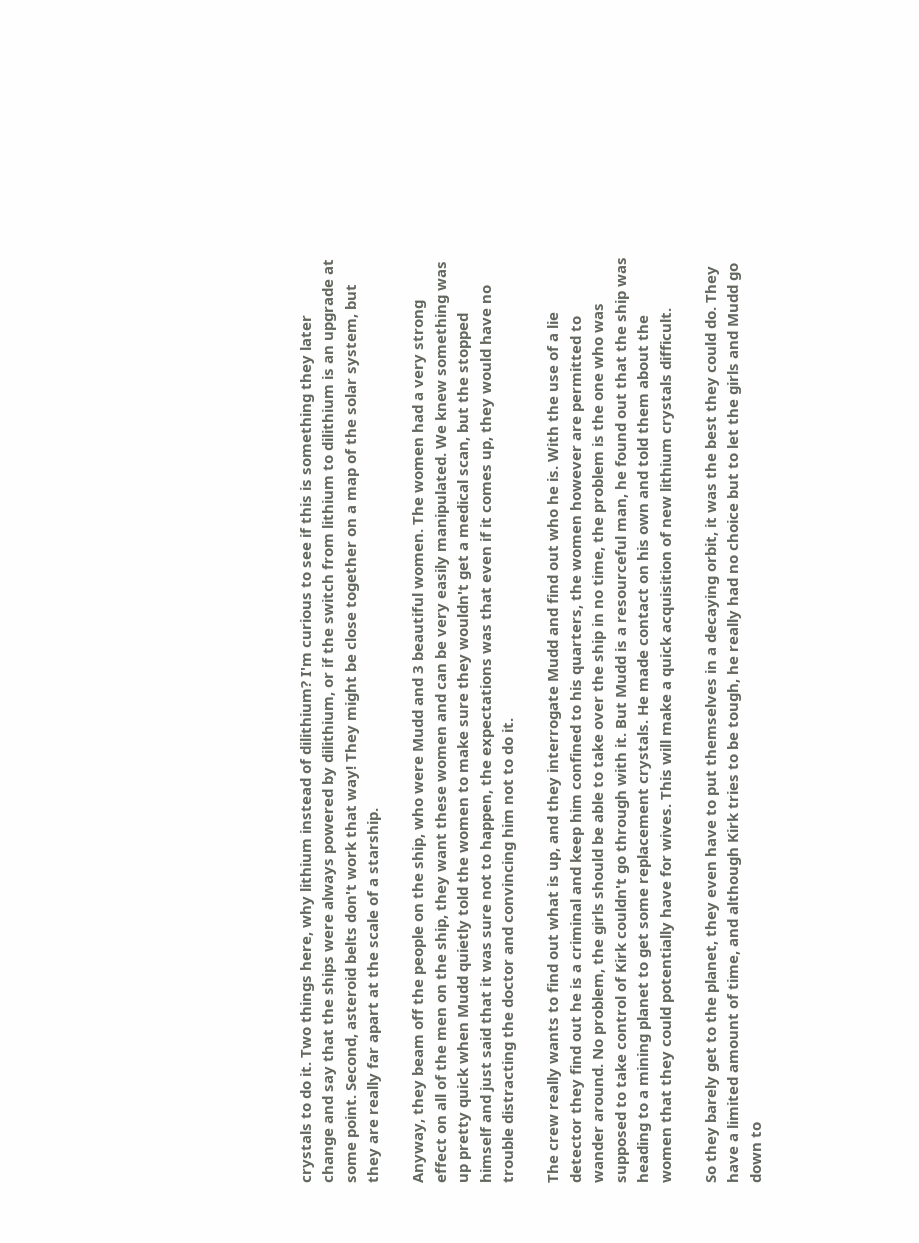crystals to do it. Two things here, why lithium instead of dilithium? I'm curious to see if this is something they later change and say that the ships were always powered by dilithium, or if the switch from lithium to dilithium is an upgrade at some point. Second, asteroid belts don't work that way! They might be close together on a map of the solar system, but they are really far apart at the scale of a starship.

Anyway, they beam off the people on the ship, who were Mudd and 3 beautiful women. The women had a very strong effect on all of the men on the ship, they want these women and can be very easily manipulated. We knew something was up pretty quick when Mudd quietly told the women to make sure they wouldn't get a medical scan, but the stopped himself and just said that it was sure not to happen, the expectations was that even if it comes up, they would have no trouble distracting the doctor and convincing him not to do it.

The crew really wants to find out what is up, and they interrogate Mudd and find out who he is. With the use of a lie detector they find out he is a criminal and keep him confined to his quarters, the women however are permitted to wander around. No problem, the girls should be able to take over the ship in no time, the problem is the one who was supposed to take control of Kirk couldn't go through with it. But Mudd is a resourceful man, he found out that the ship was heading to a mining planet to get some replacement crystals. He made contact on his own and told them about the women that they could potentially have for wives. This will make a quick acquisition of new lithium crystals difficult.

So they barely get to the planet, they even have to put themselves in a decaying orbit, it was the best they could do. They have a limited amount of time, and although Kirk tries to be tough, he really had no choice but to let the girls and Mudd go down to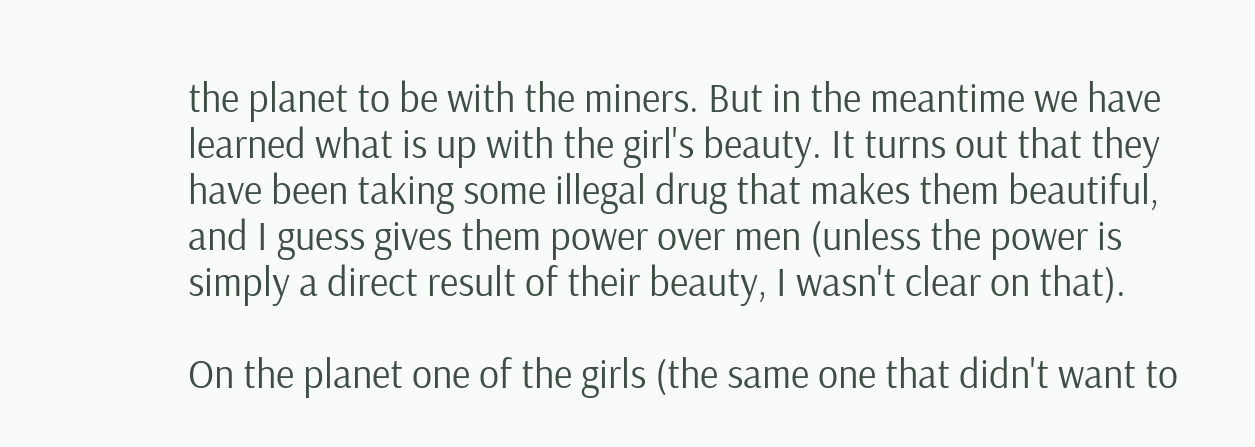the planet to be with the miners. But in the meantime we have learned what is up with the girl's beauty. It turns out that they have been taking some illegal drug that makes them beautiful, and I guess gives them power over men (unless the power is simply a direct result of their beauty, I wasn't clear on that).

On the planet one of the girls (the same one that didn't want to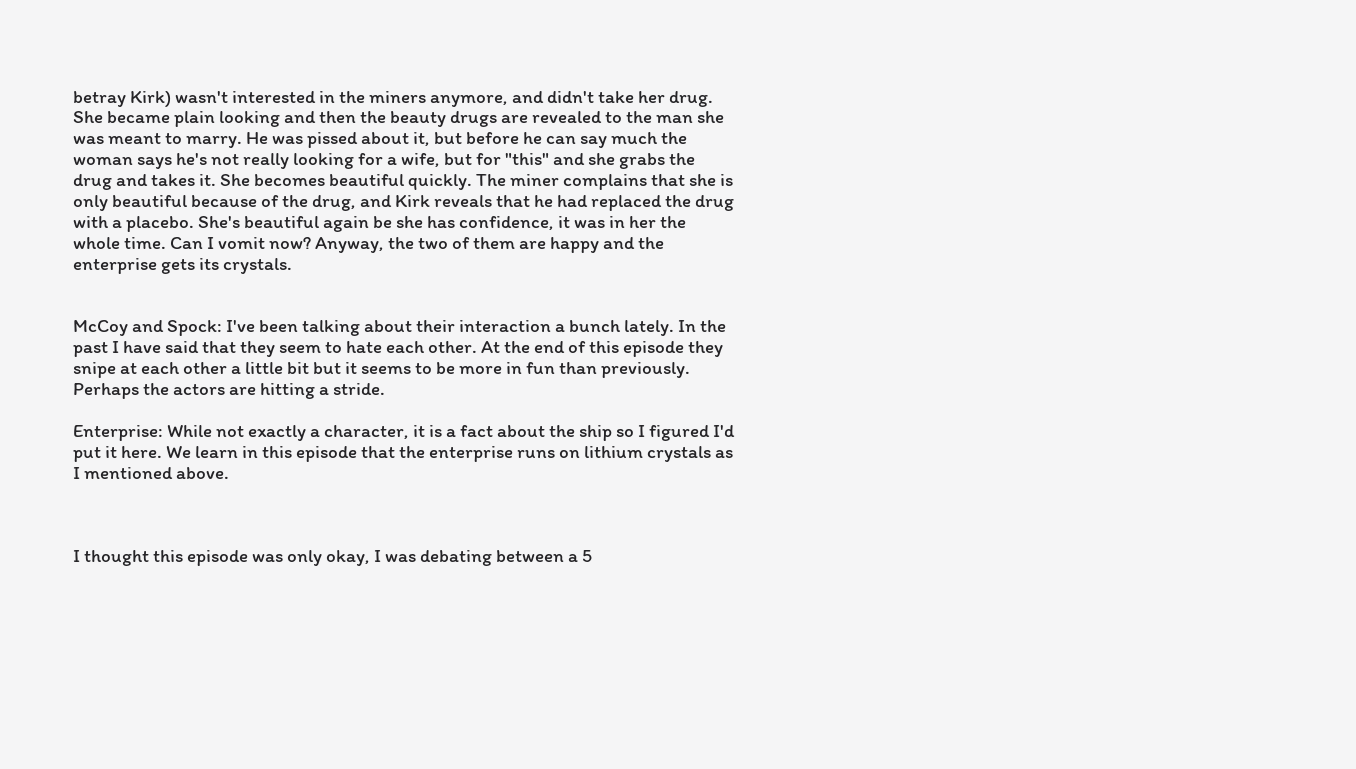betray Kirk) wasn't interested in the miners anymore, and didn't take her drug. She became plain looking and then the beauty drugs are revealed to the man she was meant to marry. He was pissed about it, but before he can say much the woman says he's not really looking for a wife, but for "this" and she grabs the drug and takes it. She becomes beautiful quickly. The miner complains that she is only beautiful because of the drug, and Kirk reveals that he had replaced the drug with a placebo. She's beautiful again be she has confidence, it was in her the whole time. Can I vomit now? Anyway, the two of them are happy and the enterprise gets its crystals.


McCoy and Spock: I've been talking about their interaction a bunch lately. In the past I have said that they seem to hate each other. At the end of this episode they snipe at each other a little bit but it seems to be more in fun than previously. Perhaps the actors are hitting a stride.

Enterprise: While not exactly a character, it is a fact about the ship so I figured I'd put it here. We learn in this episode that the enterprise runs on lithium crystals as I mentioned above.



I thought this episode was only okay, I was debating between a 5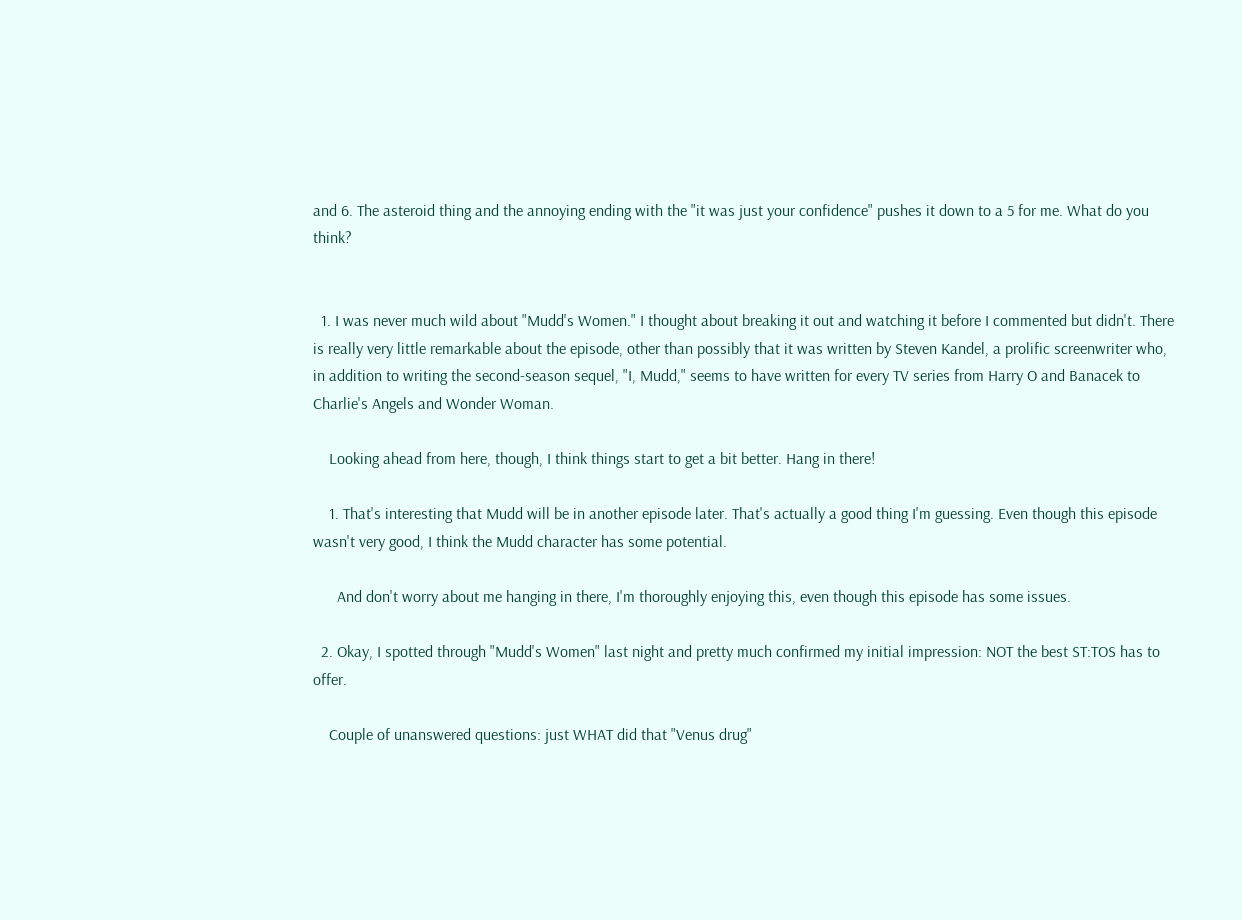and 6. The asteroid thing and the annoying ending with the "it was just your confidence" pushes it down to a 5 for me. What do you think?


  1. I was never much wild about "Mudd's Women." I thought about breaking it out and watching it before I commented but didn't. There is really very little remarkable about the episode, other than possibly that it was written by Steven Kandel, a prolific screenwriter who, in addition to writing the second-season sequel, "I, Mudd," seems to have written for every TV series from Harry O and Banacek to Charlie's Angels and Wonder Woman.

    Looking ahead from here, though, I think things start to get a bit better. Hang in there!

    1. That's interesting that Mudd will be in another episode later. That's actually a good thing I'm guessing. Even though this episode wasn't very good, I think the Mudd character has some potential.

      And don't worry about me hanging in there, I'm thoroughly enjoying this, even though this episode has some issues.

  2. Okay, I spotted through "Mudd's Women" last night and pretty much confirmed my initial impression: NOT the best ST:TOS has to offer.

    Couple of unanswered questions: just WHAT did that "Venus drug"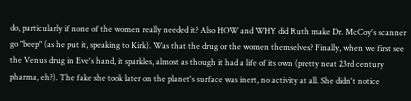do, particularly if none of the women really needed it? Also HOW and WHY did Ruth make Dr. McCoy's scanner go "beep" (as he put it, speaking to Kirk). Was that the drug or the women themselves? Finally, when we first see the Venus drug in Eve's hand, it sparkles, almost as though it had a life of its own (pretty neat 23rd century pharma, eh?). The fake she took later on the planet's surface was inert, no activity at all. She didn't notice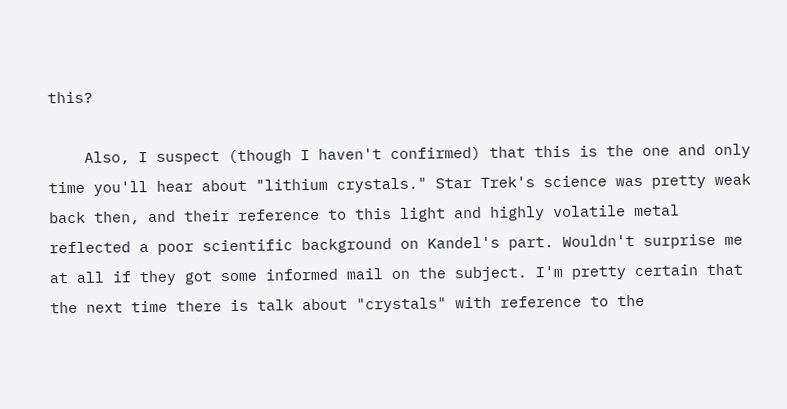this?

    Also, I suspect (though I haven't confirmed) that this is the one and only time you'll hear about "lithium crystals." Star Trek's science was pretty weak back then, and their reference to this light and highly volatile metal reflected a poor scientific background on Kandel's part. Wouldn't surprise me at all if they got some informed mail on the subject. I'm pretty certain that the next time there is talk about "crystals" with reference to the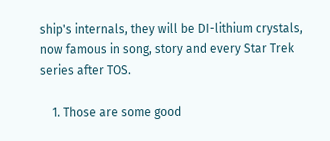ship's internals, they will be DI-lithium crystals, now famous in song, story and every Star Trek series after TOS.

    1. Those are some good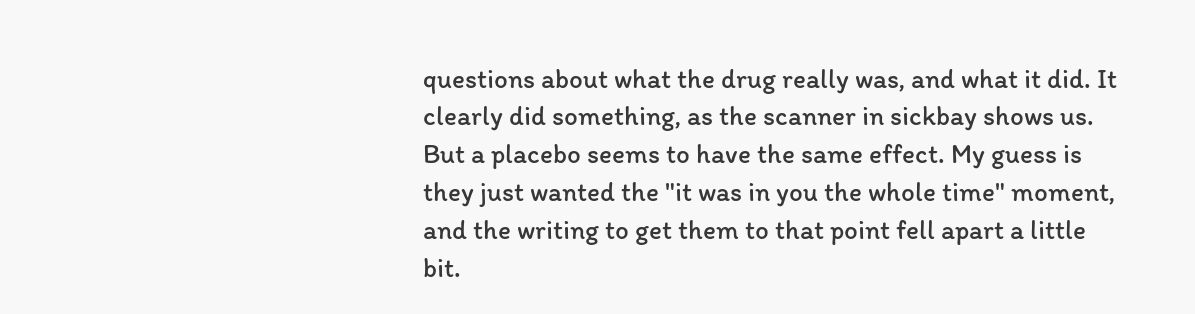questions about what the drug really was, and what it did. It clearly did something, as the scanner in sickbay shows us. But a placebo seems to have the same effect. My guess is they just wanted the "it was in you the whole time" moment, and the writing to get them to that point fell apart a little bit.